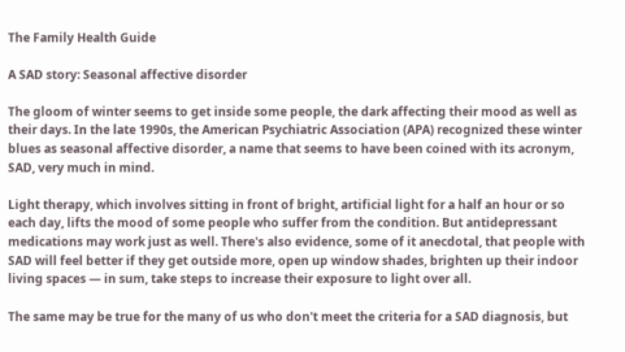The Family Health Guide

A SAD story: Seasonal affective disorder

The gloom of winter seems to get inside some people, the dark affecting their mood as well as their days. In the late 1990s, the American Psychiatric Association (APA) recognized these winter blues as seasonal affective disorder, a name that seems to have been coined with its acronym, SAD, very much in mind.

Light therapy, which involves sitting in front of bright, artificial light for a half an hour or so each day, lifts the mood of some people who suffer from the condition. But antidepressant medications may work just as well. There's also evidence, some of it anecdotal, that people with SAD will feel better if they get outside more, open up window shades, brighten up their indoor living spaces — in sum, take steps to increase their exposure to light over all.

The same may be true for the many of us who don't meet the criteria for a SAD diagnosis, but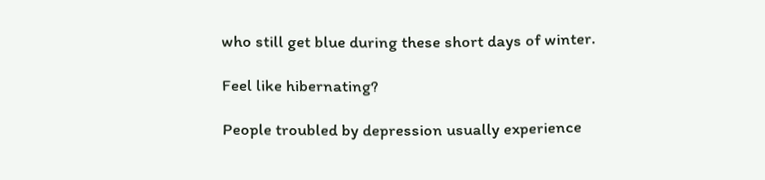who still get blue during these short days of winter.

Feel like hibernating?

People troubled by depression usually experience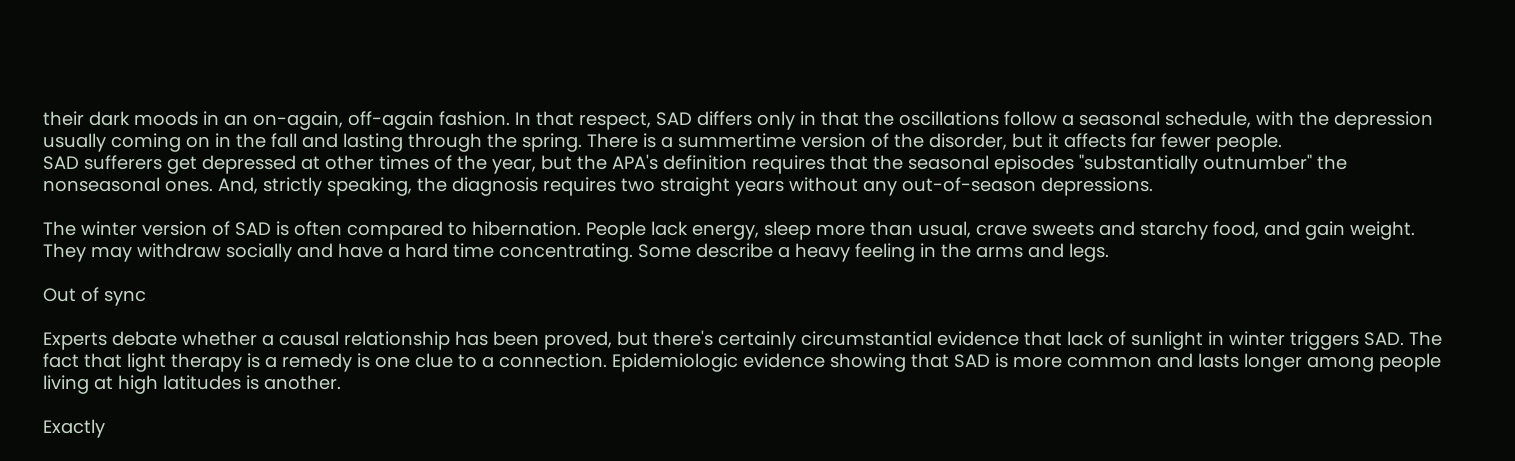their dark moods in an on-again, off-again fashion. In that respect, SAD differs only in that the oscillations follow a seasonal schedule, with the depression usually coming on in the fall and lasting through the spring. There is a summertime version of the disorder, but it affects far fewer people.
SAD sufferers get depressed at other times of the year, but the APA's definition requires that the seasonal episodes "substantially outnumber" the nonseasonal ones. And, strictly speaking, the diagnosis requires two straight years without any out-of-season depressions.

The winter version of SAD is often compared to hibernation. People lack energy, sleep more than usual, crave sweets and starchy food, and gain weight. They may withdraw socially and have a hard time concentrating. Some describe a heavy feeling in the arms and legs.

Out of sync

Experts debate whether a causal relationship has been proved, but there's certainly circumstantial evidence that lack of sunlight in winter triggers SAD. The fact that light therapy is a remedy is one clue to a connection. Epidemiologic evidence showing that SAD is more common and lasts longer among people living at high latitudes is another.

Exactly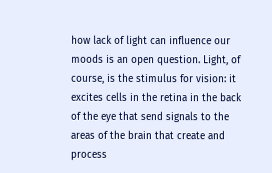how lack of light can influence our moods is an open question. Light, of course, is the stimulus for vision: it excites cells in the retina in the back of the eye that send signals to the areas of the brain that create and process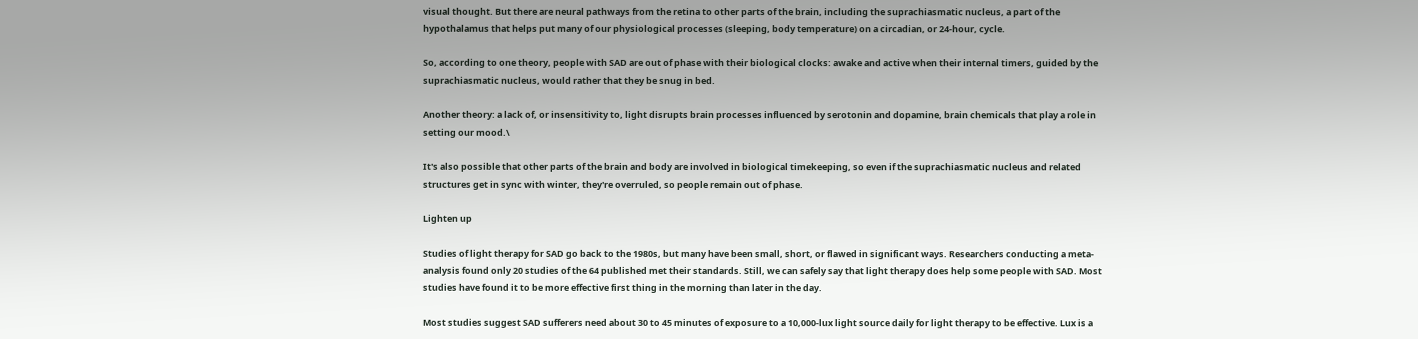visual thought. But there are neural pathways from the retina to other parts of the brain, including the suprachiasmatic nucleus, a part of the hypothalamus that helps put many of our physiological processes (sleeping, body temperature) on a circadian, or 24-hour, cycle.

So, according to one theory, people with SAD are out of phase with their biological clocks: awake and active when their internal timers, guided by the suprachiasmatic nucleus, would rather that they be snug in bed.

Another theory: a lack of, or insensitivity to, light disrupts brain processes influenced by serotonin and dopamine, brain chemicals that play a role in setting our mood.\

It's also possible that other parts of the brain and body are involved in biological timekeeping, so even if the suprachiasmatic nucleus and related structures get in sync with winter, they're overruled, so people remain out of phase.

Lighten up

Studies of light therapy for SAD go back to the 1980s, but many have been small, short, or flawed in significant ways. Researchers conducting a meta-analysis found only 20 studies of the 64 published met their standards. Still, we can safely say that light therapy does help some people with SAD. Most studies have found it to be more effective first thing in the morning than later in the day.

Most studies suggest SAD sufferers need about 30 to 45 minutes of exposure to a 10,000-lux light source daily for light therapy to be effective. Lux is a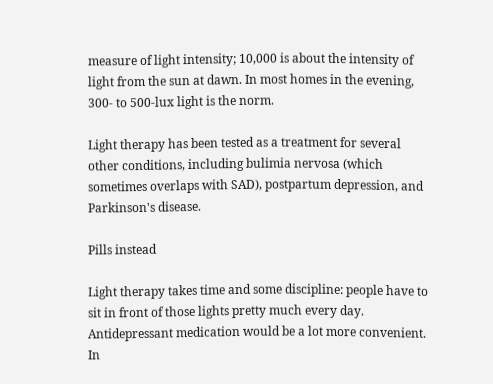measure of light intensity; 10,000 is about the intensity of light from the sun at dawn. In most homes in the evening, 300- to 500-lux light is the norm.

Light therapy has been tested as a treatment for several other conditions, including bulimia nervosa (which sometimes overlaps with SAD), postpartum depression, and Parkinson's disease.

Pills instead

Light therapy takes time and some discipline: people have to sit in front of those lights pretty much every day. Antidepressant medication would be a lot more convenient. In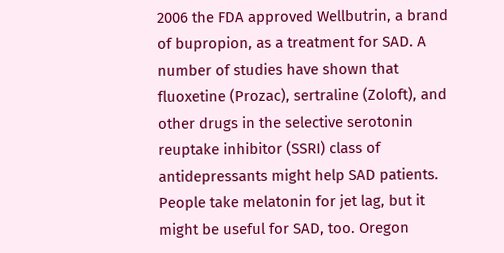2006 the FDA approved Wellbutrin, a brand of bupropion, as a treatment for SAD. A number of studies have shown that fluoxetine (Prozac), sertraline (Zoloft), and other drugs in the selective serotonin reuptake inhibitor (SSRI) class of antidepressants might help SAD patients. People take melatonin for jet lag, but it might be useful for SAD, too. Oregon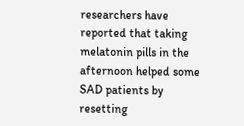researchers have reported that taking melatonin pills in the afternoon helped some SAD patients by resetting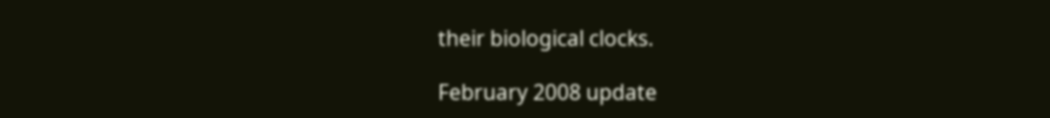their biological clocks.

February 2008 update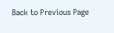Back to Previous Page